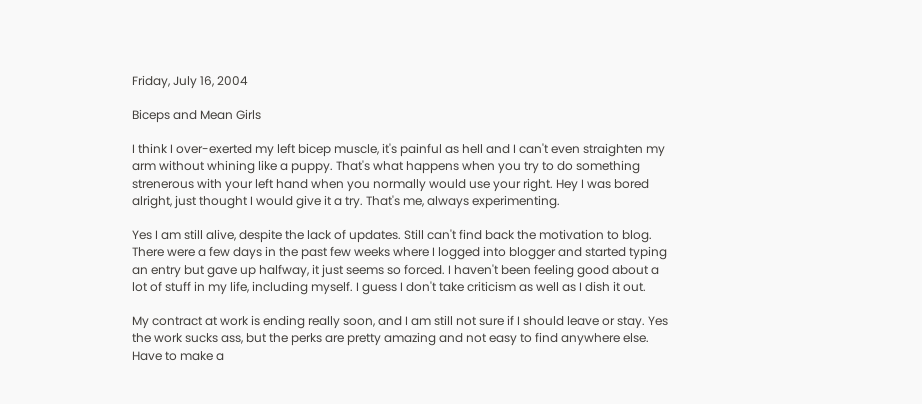Friday, July 16, 2004

Biceps and Mean Girls

I think I over-exerted my left bicep muscle, it's painful as hell and I can't even straighten my arm without whining like a puppy. That's what happens when you try to do something strenerous with your left hand when you normally would use your right. Hey I was bored alright, just thought I would give it a try. That's me, always experimenting.

Yes I am still alive, despite the lack of updates. Still can't find back the motivation to blog. There were a few days in the past few weeks where I logged into blogger and started typing an entry but gave up halfway, it just seems so forced. I haven't been feeling good about a lot of stuff in my life, including myself. I guess I don't take criticism as well as I dish it out.

My contract at work is ending really soon, and I am still not sure if I should leave or stay. Yes the work sucks ass, but the perks are pretty amazing and not easy to find anywhere else. Have to make a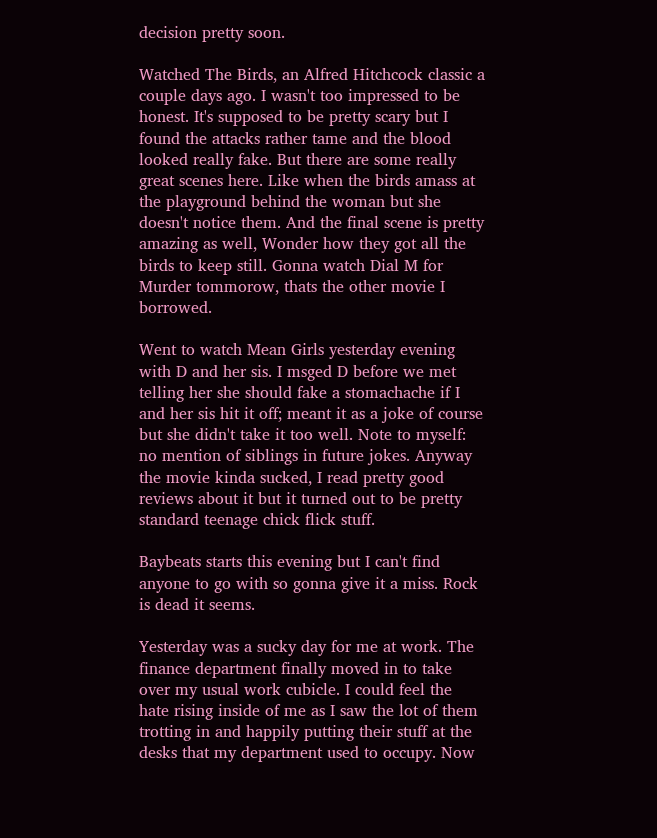decision pretty soon.

Watched The Birds, an Alfred Hitchcock classic a couple days ago. I wasn't too impressed to be honest. It's supposed to be pretty scary but I found the attacks rather tame and the blood looked really fake. But there are some really great scenes here. Like when the birds amass at the playground behind the woman but she doesn't notice them. And the final scene is pretty amazing as well, Wonder how they got all the birds to keep still. Gonna watch Dial M for Murder tommorow, thats the other movie I borrowed.

Went to watch Mean Girls yesterday evening with D and her sis. I msged D before we met telling her she should fake a stomachache if I and her sis hit it off; meant it as a joke of course but she didn't take it too well. Note to myself: no mention of siblings in future jokes. Anyway the movie kinda sucked, I read pretty good reviews about it but it turned out to be pretty standard teenage chick flick stuff.

Baybeats starts this evening but I can't find anyone to go with so gonna give it a miss. Rock is dead it seems.

Yesterday was a sucky day for me at work. The finance department finally moved in to take over my usual work cubicle. I could feel the hate rising inside of me as I saw the lot of them trotting in and happily putting their stuff at the desks that my department used to occupy. Now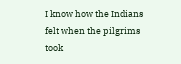I know how the Indians felt when the pilgrims took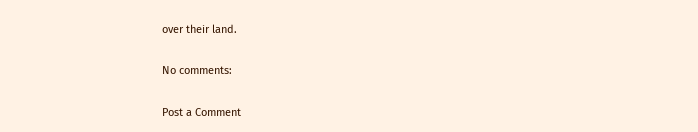over their land.

No comments:

Post a Comment